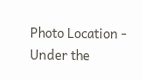Photo Location - Under the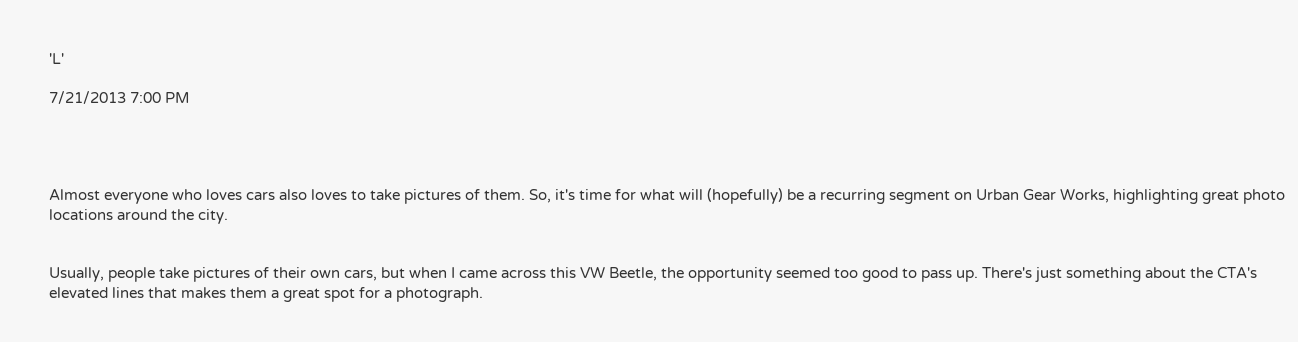'L'

7/21/2013 7:00 PM




Almost everyone who loves cars also loves to take pictures of them. So, it's time for what will (hopefully) be a recurring segment on Urban Gear Works, highlighting great photo locations around the city.


Usually, people take pictures of their own cars, but when I came across this VW Beetle, the opportunity seemed too good to pass up. There's just something about the CTA's elevated lines that makes them a great spot for a photograph.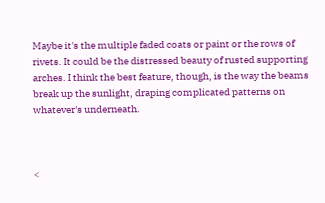Maybe it's the multiple faded coats or paint or the rows of rivets. It could be the distressed beauty of rusted supporting arches. I think the best feature, though, is the way the beams break up the sunlight, draping complicated patterns on whatever's underneath.



<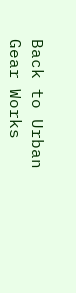Back to Urban Gear Works